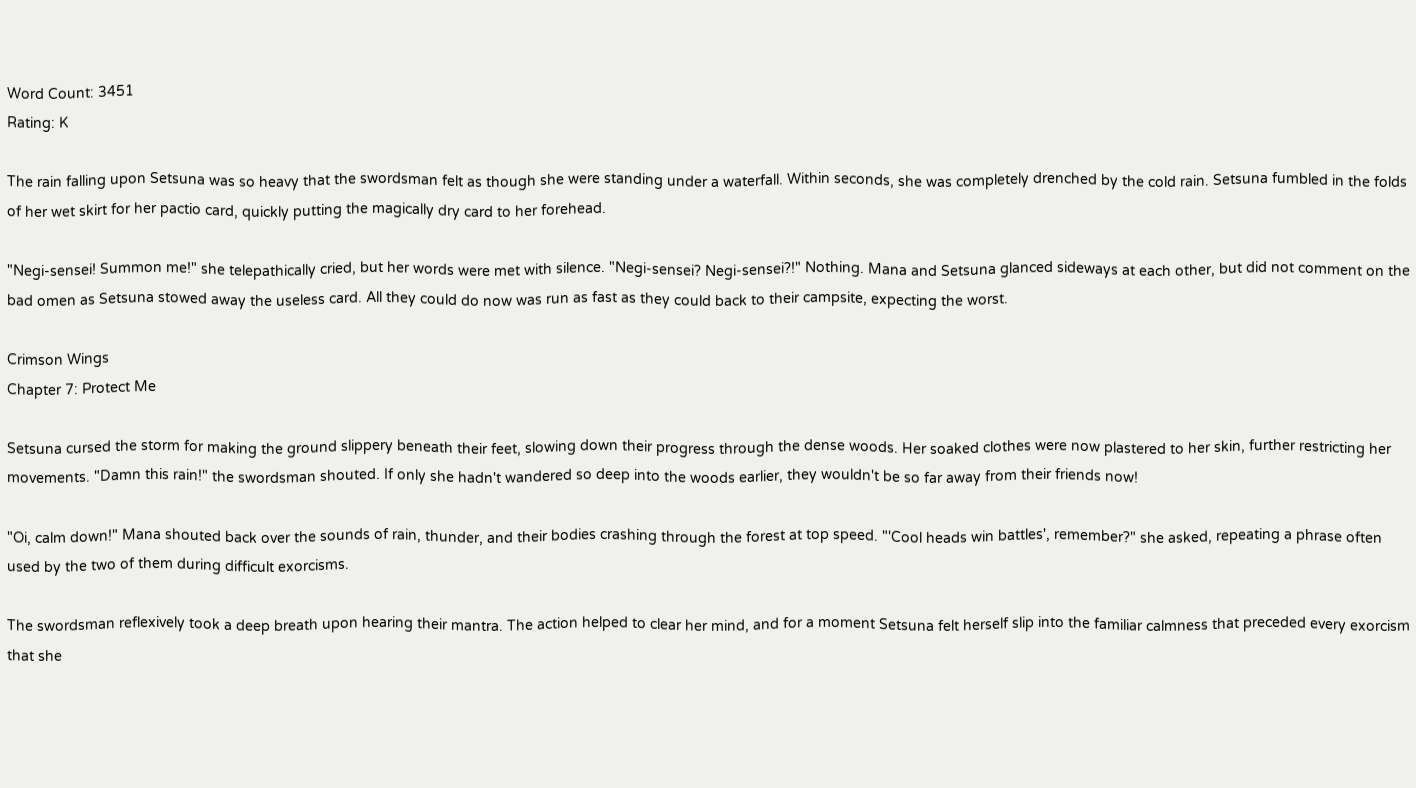Word Count: 3451
Rating: K

The rain falling upon Setsuna was so heavy that the swordsman felt as though she were standing under a waterfall. Within seconds, she was completely drenched by the cold rain. Setsuna fumbled in the folds of her wet skirt for her pactio card, quickly putting the magically dry card to her forehead.

"Negi-sensei! Summon me!" she telepathically cried, but her words were met with silence. "Negi-sensei? Negi-sensei?!" Nothing. Mana and Setsuna glanced sideways at each other, but did not comment on the bad omen as Setsuna stowed away the useless card. All they could do now was run as fast as they could back to their campsite, expecting the worst.

Crimson Wings
Chapter 7: Protect Me

Setsuna cursed the storm for making the ground slippery beneath their feet, slowing down their progress through the dense woods. Her soaked clothes were now plastered to her skin, further restricting her movements. "Damn this rain!" the swordsman shouted. If only she hadn't wandered so deep into the woods earlier, they wouldn't be so far away from their friends now!

"Oi, calm down!" Mana shouted back over the sounds of rain, thunder, and their bodies crashing through the forest at top speed. "'Cool heads win battles', remember?" she asked, repeating a phrase often used by the two of them during difficult exorcisms.

The swordsman reflexively took a deep breath upon hearing their mantra. The action helped to clear her mind, and for a moment Setsuna felt herself slip into the familiar calmness that preceded every exorcism that she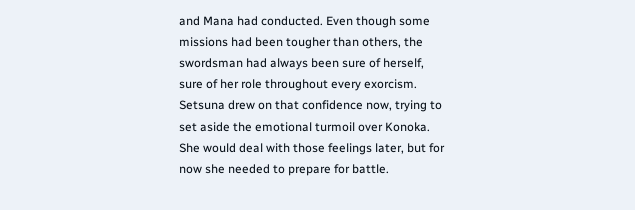and Mana had conducted. Even though some missions had been tougher than others, the swordsman had always been sure of herself, sure of her role throughout every exorcism. Setsuna drew on that confidence now, trying to set aside the emotional turmoil over Konoka. She would deal with those feelings later, but for now she needed to prepare for battle.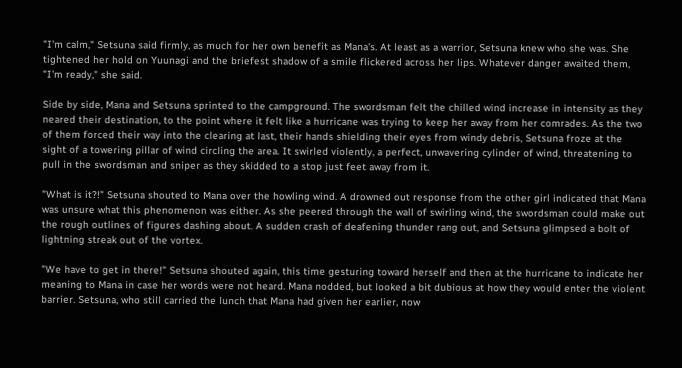"I'm calm," Setsuna said firmly, as much for her own benefit as Mana's. At least as a warrior, Setsuna knew who she was. She tightened her hold on Yuunagi and the briefest shadow of a smile flickered across her lips. Whatever danger awaited them, "I'm ready," she said.

Side by side, Mana and Setsuna sprinted to the campground. The swordsman felt the chilled wind increase in intensity as they neared their destination, to the point where it felt like a hurricane was trying to keep her away from her comrades. As the two of them forced their way into the clearing at last, their hands shielding their eyes from windy debris, Setsuna froze at the sight of a towering pillar of wind circling the area. It swirled violently, a perfect, unwavering cylinder of wind, threatening to pull in the swordsman and sniper as they skidded to a stop just feet away from it.

"What is it?!" Setsuna shouted to Mana over the howling wind. A drowned out response from the other girl indicated that Mana was unsure what this phenomenon was either. As she peered through the wall of swirling wind, the swordsman could make out the rough outlines of figures dashing about. A sudden crash of deafening thunder rang out, and Setsuna glimpsed a bolt of lightning streak out of the vortex.

"We have to get in there!" Setsuna shouted again, this time gesturing toward herself and then at the hurricane to indicate her meaning to Mana in case her words were not heard. Mana nodded, but looked a bit dubious at how they would enter the violent barrier. Setsuna, who still carried the lunch that Mana had given her earlier, now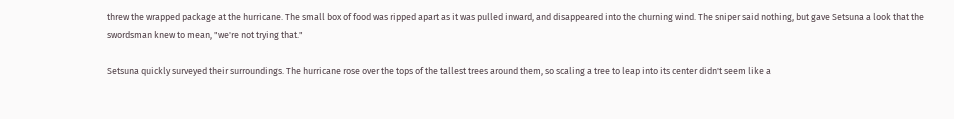threw the wrapped package at the hurricane. The small box of food was ripped apart as it was pulled inward, and disappeared into the churning wind. The sniper said nothing, but gave Setsuna a look that the swordsman knew to mean, "we're not trying that."

Setsuna quickly surveyed their surroundings. The hurricane rose over the tops of the tallest trees around them, so scaling a tree to leap into its center didn't seem like a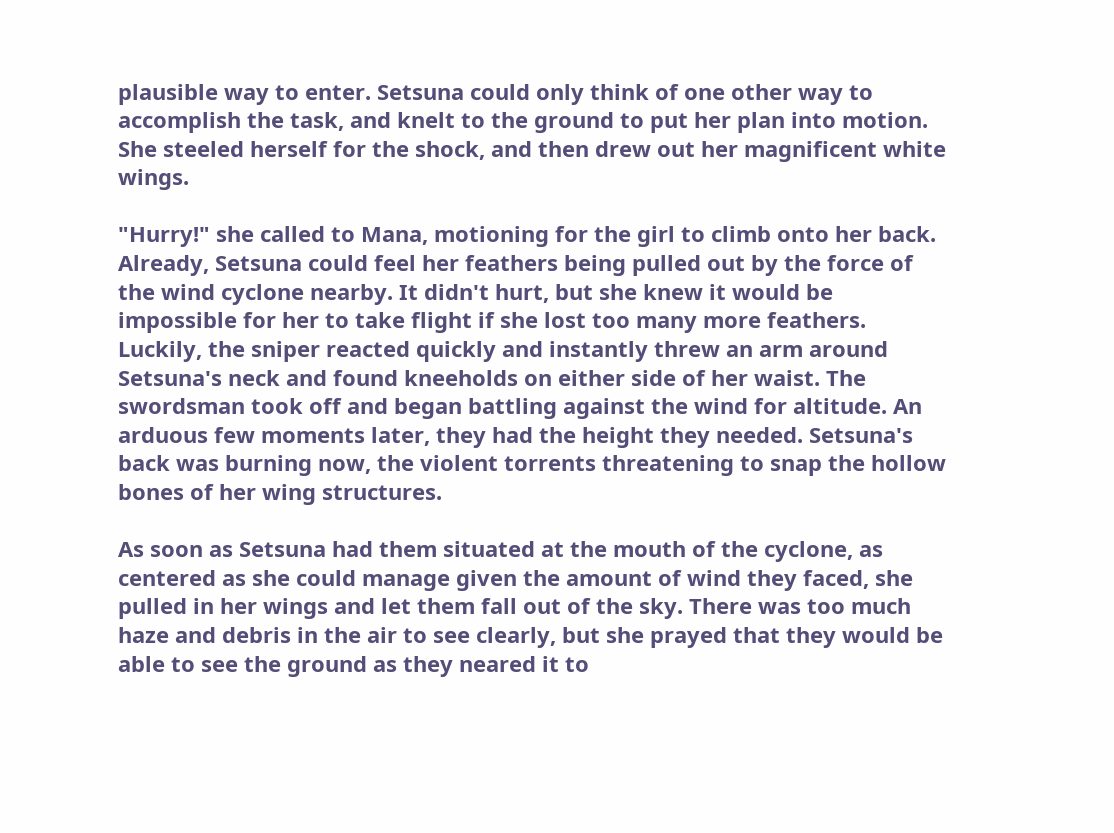plausible way to enter. Setsuna could only think of one other way to accomplish the task, and knelt to the ground to put her plan into motion. She steeled herself for the shock, and then drew out her magnificent white wings.

"Hurry!" she called to Mana, motioning for the girl to climb onto her back. Already, Setsuna could feel her feathers being pulled out by the force of the wind cyclone nearby. It didn't hurt, but she knew it would be impossible for her to take flight if she lost too many more feathers. Luckily, the sniper reacted quickly and instantly threw an arm around Setsuna's neck and found kneeholds on either side of her waist. The swordsman took off and began battling against the wind for altitude. An arduous few moments later, they had the height they needed. Setsuna's back was burning now, the violent torrents threatening to snap the hollow bones of her wing structures.

As soon as Setsuna had them situated at the mouth of the cyclone, as centered as she could manage given the amount of wind they faced, she pulled in her wings and let them fall out of the sky. There was too much haze and debris in the air to see clearly, but she prayed that they would be able to see the ground as they neared it to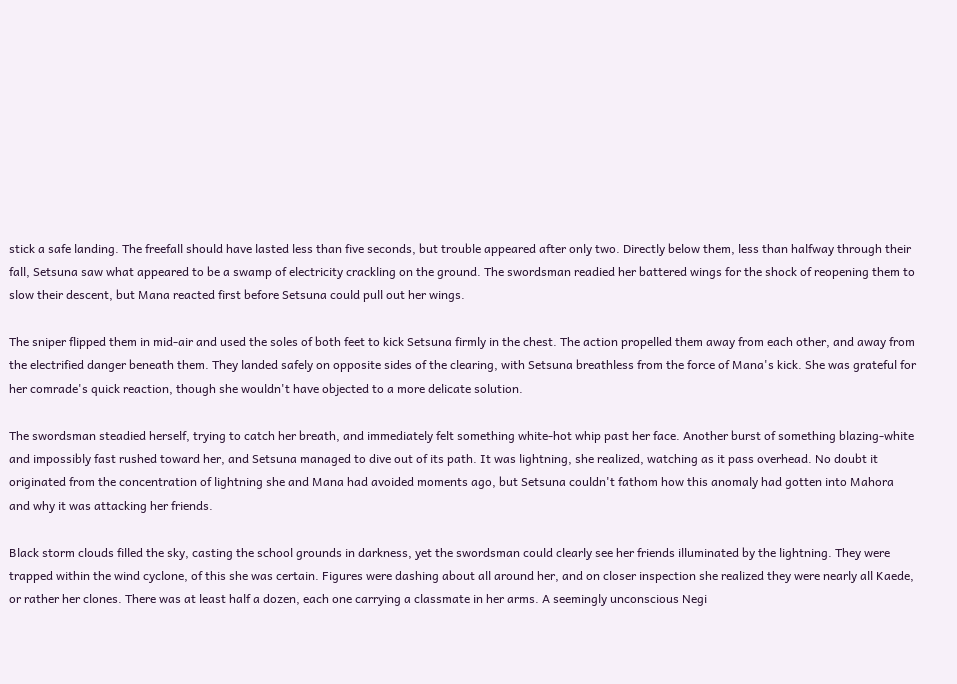stick a safe landing. The freefall should have lasted less than five seconds, but trouble appeared after only two. Directly below them, less than halfway through their fall, Setsuna saw what appeared to be a swamp of electricity crackling on the ground. The swordsman readied her battered wings for the shock of reopening them to slow their descent, but Mana reacted first before Setsuna could pull out her wings.

The sniper flipped them in mid-air and used the soles of both feet to kick Setsuna firmly in the chest. The action propelled them away from each other, and away from the electrified danger beneath them. They landed safely on opposite sides of the clearing, with Setsuna breathless from the force of Mana's kick. She was grateful for her comrade's quick reaction, though she wouldn't have objected to a more delicate solution.

The swordsman steadied herself, trying to catch her breath, and immediately felt something white-hot whip past her face. Another burst of something blazing-white and impossibly fast rushed toward her, and Setsuna managed to dive out of its path. It was lightning, she realized, watching as it pass overhead. No doubt it originated from the concentration of lightning she and Mana had avoided moments ago, but Setsuna couldn't fathom how this anomaly had gotten into Mahora and why it was attacking her friends.

Black storm clouds filled the sky, casting the school grounds in darkness, yet the swordsman could clearly see her friends illuminated by the lightning. They were trapped within the wind cyclone, of this she was certain. Figures were dashing about all around her, and on closer inspection she realized they were nearly all Kaede, or rather her clones. There was at least half a dozen, each one carrying a classmate in her arms. A seemingly unconscious Negi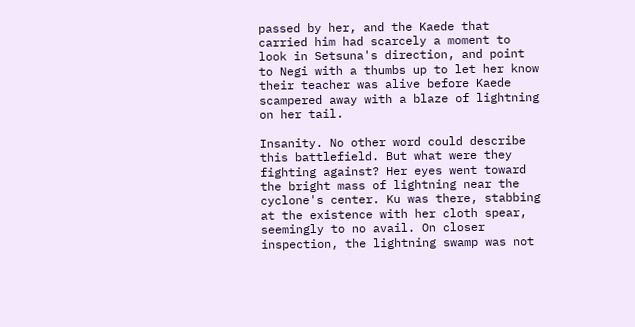passed by her, and the Kaede that carried him had scarcely a moment to look in Setsuna's direction, and point to Negi with a thumbs up to let her know their teacher was alive before Kaede scampered away with a blaze of lightning on her tail.

Insanity. No other word could describe this battlefield. But what were they fighting against? Her eyes went toward the bright mass of lightning near the cyclone's center. Ku was there, stabbing at the existence with her cloth spear, seemingly to no avail. On closer inspection, the lightning swamp was not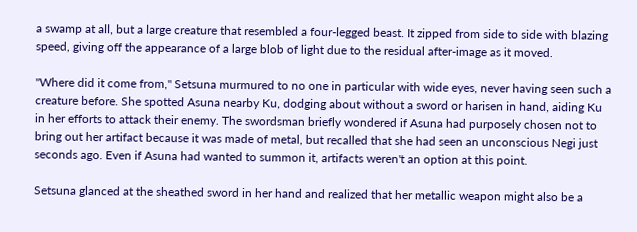a swamp at all, but a large creature that resembled a four-legged beast. It zipped from side to side with blazing speed, giving off the appearance of a large blob of light due to the residual after-image as it moved.

"Where did it come from," Setsuna murmured to no one in particular with wide eyes, never having seen such a creature before. She spotted Asuna nearby Ku, dodging about without a sword or harisen in hand, aiding Ku in her efforts to attack their enemy. The swordsman briefly wondered if Asuna had purposely chosen not to bring out her artifact because it was made of metal, but recalled that she had seen an unconscious Negi just seconds ago. Even if Asuna had wanted to summon it, artifacts weren't an option at this point.

Setsuna glanced at the sheathed sword in her hand and realized that her metallic weapon might also be a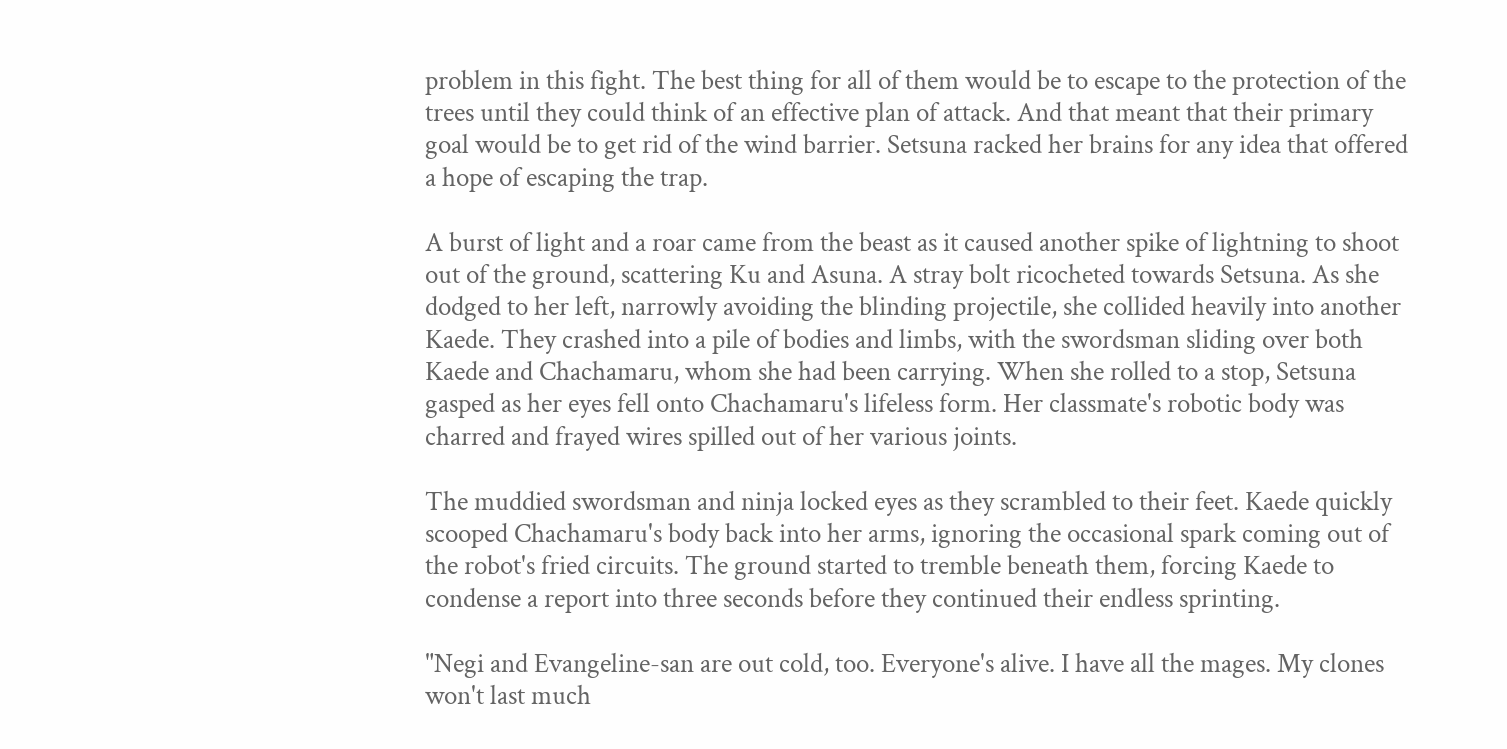problem in this fight. The best thing for all of them would be to escape to the protection of the trees until they could think of an effective plan of attack. And that meant that their primary goal would be to get rid of the wind barrier. Setsuna racked her brains for any idea that offered a hope of escaping the trap.

A burst of light and a roar came from the beast as it caused another spike of lightning to shoot out of the ground, scattering Ku and Asuna. A stray bolt ricocheted towards Setsuna. As she dodged to her left, narrowly avoiding the blinding projectile, she collided heavily into another Kaede. They crashed into a pile of bodies and limbs, with the swordsman sliding over both Kaede and Chachamaru, whom she had been carrying. When she rolled to a stop, Setsuna gasped as her eyes fell onto Chachamaru's lifeless form. Her classmate's robotic body was charred and frayed wires spilled out of her various joints.

The muddied swordsman and ninja locked eyes as they scrambled to their feet. Kaede quickly scooped Chachamaru's body back into her arms, ignoring the occasional spark coming out of the robot's fried circuits. The ground started to tremble beneath them, forcing Kaede to condense a report into three seconds before they continued their endless sprinting.

"Negi and Evangeline-san are out cold, too. Everyone's alive. I have all the mages. My clones won't last much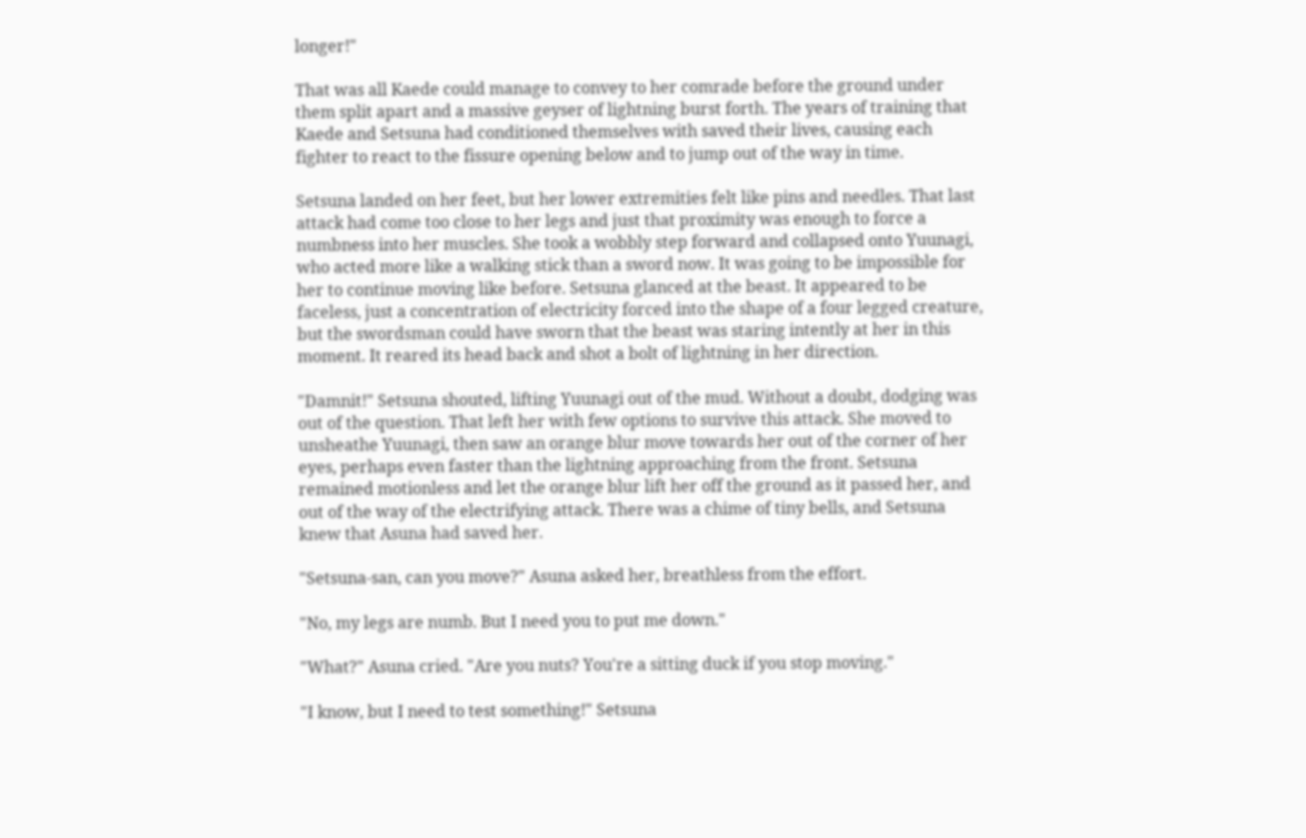longer!"

That was all Kaede could manage to convey to her comrade before the ground under them split apart and a massive geyser of lightning burst forth. The years of training that Kaede and Setsuna had conditioned themselves with saved their lives, causing each fighter to react to the fissure opening below and to jump out of the way in time.

Setsuna landed on her feet, but her lower extremities felt like pins and needles. That last attack had come too close to her legs and just that proximity was enough to force a numbness into her muscles. She took a wobbly step forward and collapsed onto Yuunagi, who acted more like a walking stick than a sword now. It was going to be impossible for her to continue moving like before. Setsuna glanced at the beast. It appeared to be faceless, just a concentration of electricity forced into the shape of a four legged creature, but the swordsman could have sworn that the beast was staring intently at her in this moment. It reared its head back and shot a bolt of lightning in her direction.

"Damnit!" Setsuna shouted, lifting Yuunagi out of the mud. Without a doubt, dodging was out of the question. That left her with few options to survive this attack. She moved to unsheathe Yuunagi, then saw an orange blur move towards her out of the corner of her eyes, perhaps even faster than the lightning approaching from the front. Setsuna remained motionless and let the orange blur lift her off the ground as it passed her, and out of the way of the electrifying attack. There was a chime of tiny bells, and Setsuna knew that Asuna had saved her.

"Setsuna-san, can you move?" Asuna asked her, breathless from the effort.

"No, my legs are numb. But I need you to put me down."

"What?" Asuna cried. "Are you nuts? You're a sitting duck if you stop moving."

"I know, but I need to test something!" Setsuna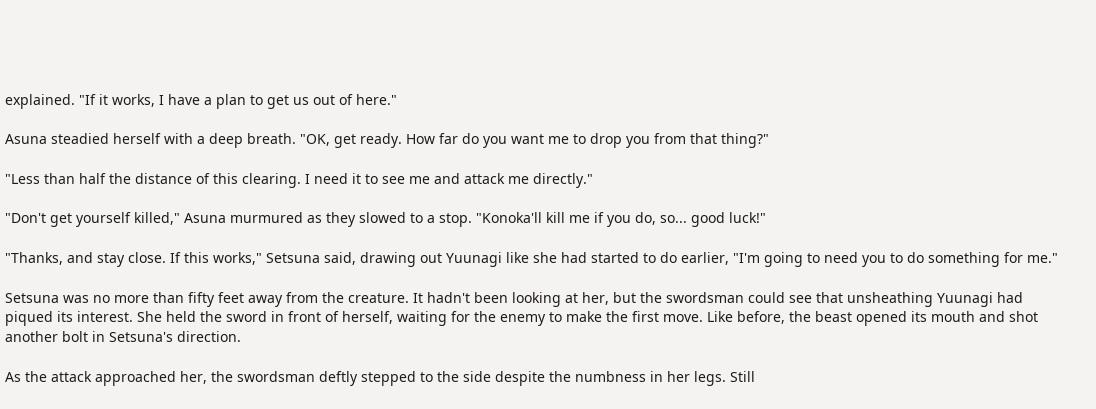explained. "If it works, I have a plan to get us out of here."

Asuna steadied herself with a deep breath. "OK, get ready. How far do you want me to drop you from that thing?"

"Less than half the distance of this clearing. I need it to see me and attack me directly."

"Don't get yourself killed," Asuna murmured as they slowed to a stop. "Konoka'll kill me if you do, so... good luck!"

"Thanks, and stay close. If this works," Setsuna said, drawing out Yuunagi like she had started to do earlier, "I'm going to need you to do something for me."

Setsuna was no more than fifty feet away from the creature. It hadn't been looking at her, but the swordsman could see that unsheathing Yuunagi had piqued its interest. She held the sword in front of herself, waiting for the enemy to make the first move. Like before, the beast opened its mouth and shot another bolt in Setsuna's direction.

As the attack approached her, the swordsman deftly stepped to the side despite the numbness in her legs. Still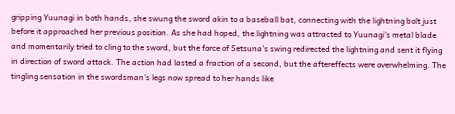gripping Yuunagi in both hands, she swung the sword akin to a baseball bat, connecting with the lightning bolt just before it approached her previous position. As she had hoped, the lightning was attracted to Yuunagi's metal blade and momentarily tried to cling to the sword, but the force of Setsuna's swing redirected the lightning and sent it flying in direction of sword attack. The action had lasted a fraction of a second, but the aftereffects were overwhelming. The tingling sensation in the swordsman's legs now spread to her hands like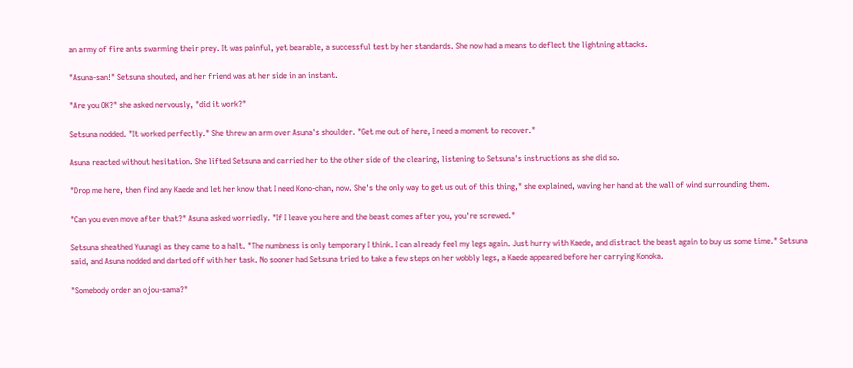an army of fire ants swarming their prey. It was painful, yet bearable, a successful test by her standards. She now had a means to deflect the lightning attacks.

"Asuna-san!" Setsuna shouted, and her friend was at her side in an instant.

"Are you OK?" she asked nervously, "did it work?"

Setsuna nodded. "It worked perfectly." She threw an arm over Asuna's shoulder. "Get me out of here, I need a moment to recover."

Asuna reacted without hesitation. She lifted Setsuna and carried her to the other side of the clearing, listening to Setsuna's instructions as she did so.

"Drop me here, then find any Kaede and let her know that I need Kono-chan, now. She's the only way to get us out of this thing," she explained, waving her hand at the wall of wind surrounding them.

"Can you even move after that?" Asuna asked worriedly. "If I leave you here and the beast comes after you, you're screwed."

Setsuna sheathed Yuunagi as they came to a halt. "The numbness is only temporary I think. I can already feel my legs again. Just hurry with Kaede, and distract the beast again to buy us some time." Setsuna said, and Asuna nodded and darted off with her task. No sooner had Setsuna tried to take a few steps on her wobbly legs, a Kaede appeared before her carrying Konoka.

"Somebody order an ojou-sama?"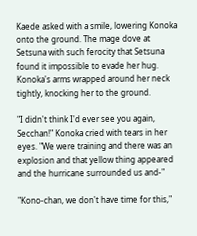Kaede asked with a smile, lowering Konoka onto the ground. The mage dove at Setsuna with such ferocity that Setsuna found it impossible to evade her hug. Konoka's arms wrapped around her neck tightly, knocking her to the ground.

"I didn't think I'd ever see you again, Secchan!" Konoka cried with tears in her eyes. "We were training and there was an explosion and that yellow thing appeared and the hurricane surrounded us and-"

"Kono-chan, we don't have time for this,"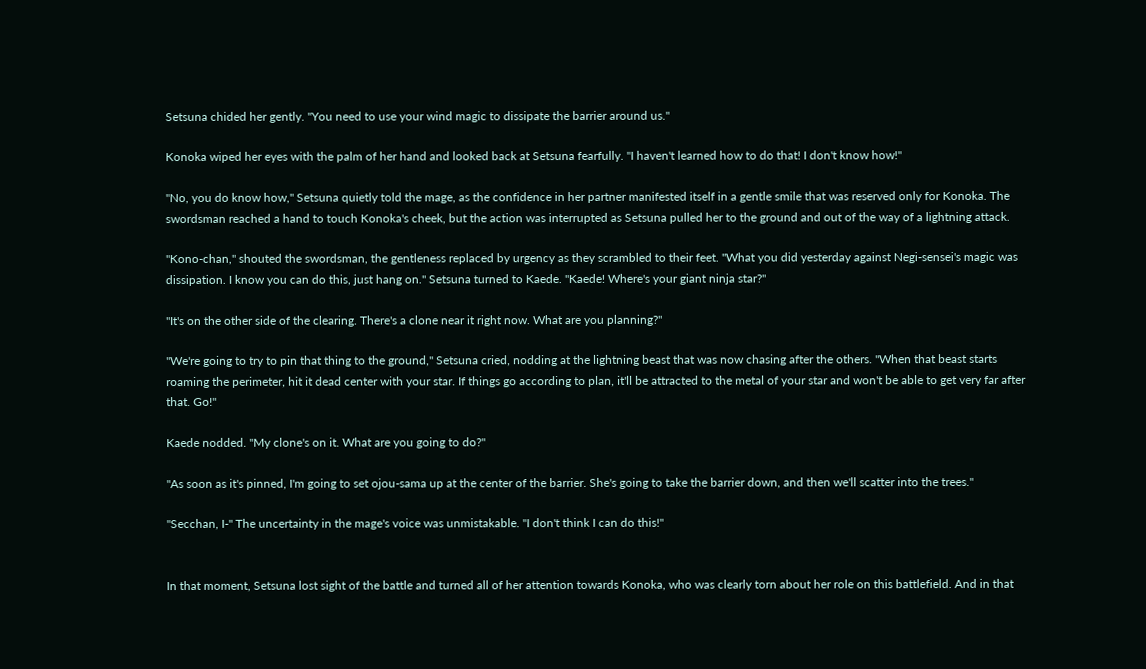Setsuna chided her gently. "You need to use your wind magic to dissipate the barrier around us."

Konoka wiped her eyes with the palm of her hand and looked back at Setsuna fearfully. "I haven't learned how to do that! I don't know how!"

"No, you do know how," Setsuna quietly told the mage, as the confidence in her partner manifested itself in a gentle smile that was reserved only for Konoka. The swordsman reached a hand to touch Konoka's cheek, but the action was interrupted as Setsuna pulled her to the ground and out of the way of a lightning attack.

"Kono-chan," shouted the swordsman, the gentleness replaced by urgency as they scrambled to their feet. "What you did yesterday against Negi-sensei's magic was dissipation. I know you can do this, just hang on." Setsuna turned to Kaede. "Kaede! Where's your giant ninja star?"

"It's on the other side of the clearing. There's a clone near it right now. What are you planning?"

"We're going to try to pin that thing to the ground," Setsuna cried, nodding at the lightning beast that was now chasing after the others. "When that beast starts roaming the perimeter, hit it dead center with your star. If things go according to plan, it'll be attracted to the metal of your star and won't be able to get very far after that. Go!"

Kaede nodded. "My clone's on it. What are you going to do?"

"As soon as it's pinned, I'm going to set ojou-sama up at the center of the barrier. She's going to take the barrier down, and then we'll scatter into the trees."

"Secchan, I-" The uncertainty in the mage's voice was unmistakable. "I don't think I can do this!"


In that moment, Setsuna lost sight of the battle and turned all of her attention towards Konoka, who was clearly torn about her role on this battlefield. And in that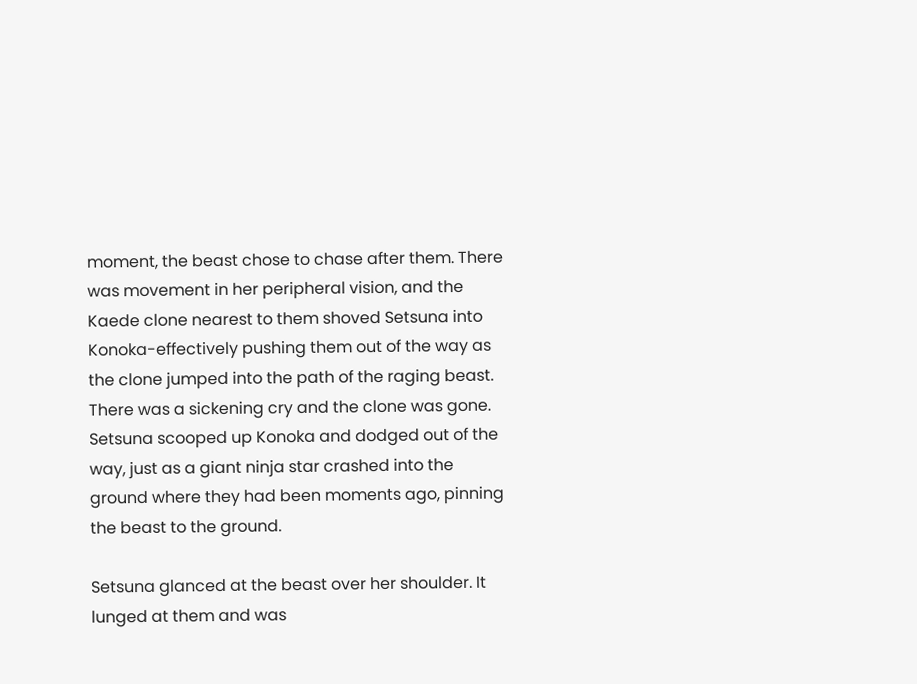moment, the beast chose to chase after them. There was movement in her peripheral vision, and the Kaede clone nearest to them shoved Setsuna into Konoka-effectively pushing them out of the way as the clone jumped into the path of the raging beast. There was a sickening cry and the clone was gone. Setsuna scooped up Konoka and dodged out of the way, just as a giant ninja star crashed into the ground where they had been moments ago, pinning the beast to the ground.

Setsuna glanced at the beast over her shoulder. It lunged at them and was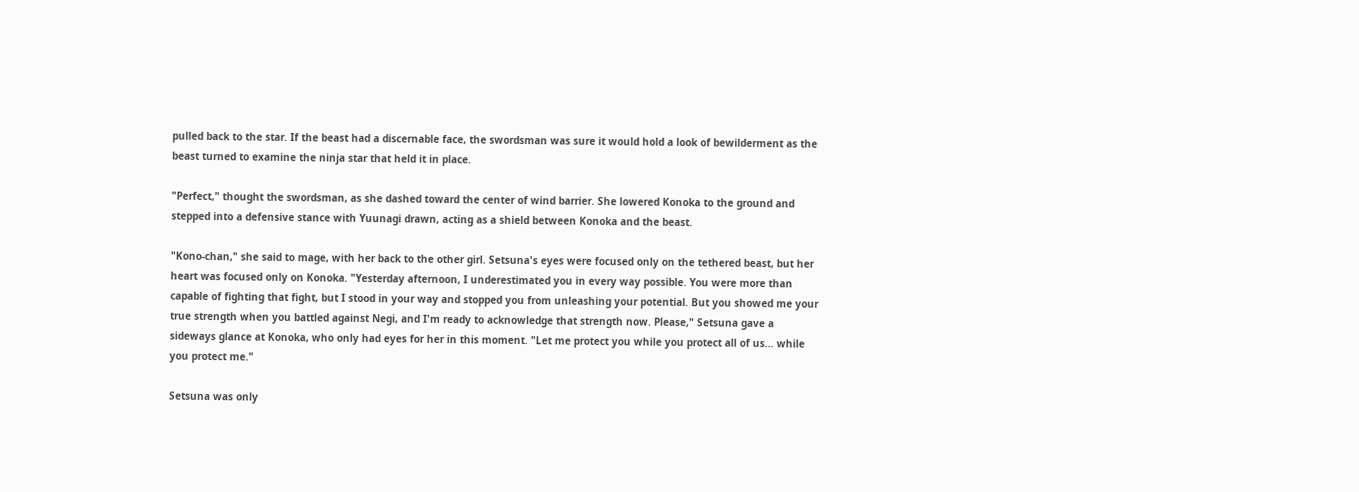pulled back to the star. If the beast had a discernable face, the swordsman was sure it would hold a look of bewilderment as the beast turned to examine the ninja star that held it in place.

"Perfect," thought the swordsman, as she dashed toward the center of wind barrier. She lowered Konoka to the ground and stepped into a defensive stance with Yuunagi drawn, acting as a shield between Konoka and the beast.

"Kono-chan," she said to mage, with her back to the other girl. Setsuna's eyes were focused only on the tethered beast, but her heart was focused only on Konoka. "Yesterday afternoon, I underestimated you in every way possible. You were more than capable of fighting that fight, but I stood in your way and stopped you from unleashing your potential. But you showed me your true strength when you battled against Negi, and I'm ready to acknowledge that strength now. Please," Setsuna gave a sideways glance at Konoka, who only had eyes for her in this moment. "Let me protect you while you protect all of us... while you protect me."

Setsuna was only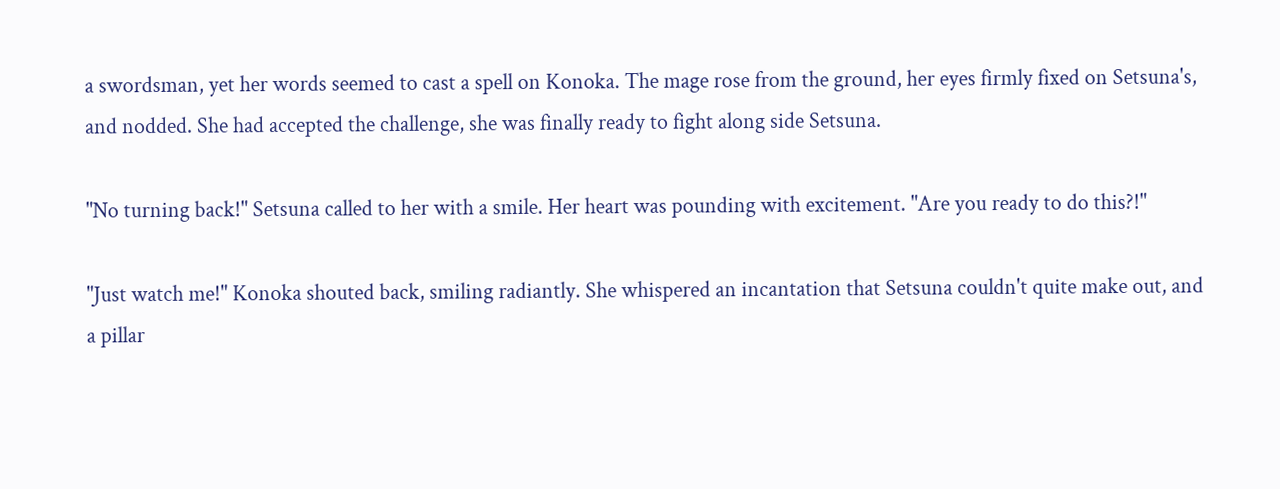a swordsman, yet her words seemed to cast a spell on Konoka. The mage rose from the ground, her eyes firmly fixed on Setsuna's, and nodded. She had accepted the challenge, she was finally ready to fight along side Setsuna.

"No turning back!" Setsuna called to her with a smile. Her heart was pounding with excitement. "Are you ready to do this?!"

"Just watch me!" Konoka shouted back, smiling radiantly. She whispered an incantation that Setsuna couldn't quite make out, and a pillar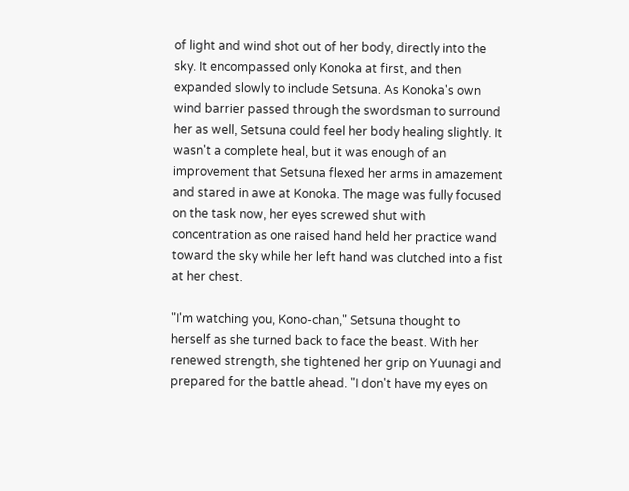of light and wind shot out of her body, directly into the sky. It encompassed only Konoka at first, and then expanded slowly to include Setsuna. As Konoka's own wind barrier passed through the swordsman to surround her as well, Setsuna could feel her body healing slightly. It wasn't a complete heal, but it was enough of an improvement that Setsuna flexed her arms in amazement and stared in awe at Konoka. The mage was fully focused on the task now, her eyes screwed shut with concentration as one raised hand held her practice wand toward the sky while her left hand was clutched into a fist at her chest.

"I'm watching you, Kono-chan," Setsuna thought to herself as she turned back to face the beast. With her renewed strength, she tightened her grip on Yuunagi and prepared for the battle ahead. "I don't have my eyes on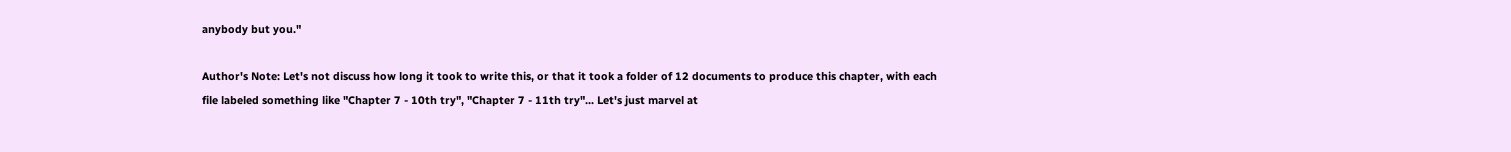anybody but you."

Author's Note: Let's not discuss how long it took to write this, or that it took a folder of 12 documents to produce this chapter, with each file labeled something like "Chapter 7 - 10th try", "Chapter 7 - 11th try"... Let's just marvel at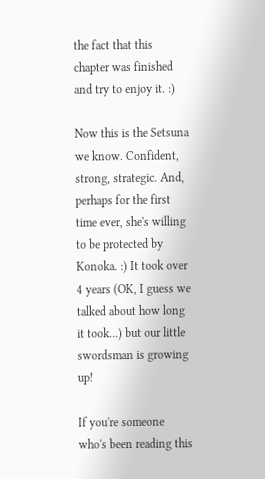the fact that this chapter was finished and try to enjoy it. :)

Now this is the Setsuna we know. Confident, strong, strategic. And, perhaps for the first time ever, she's willing to be protected by Konoka. :) It took over 4 years (OK, I guess we talked about how long it took...) but our little swordsman is growing up!

If you're someone who's been reading this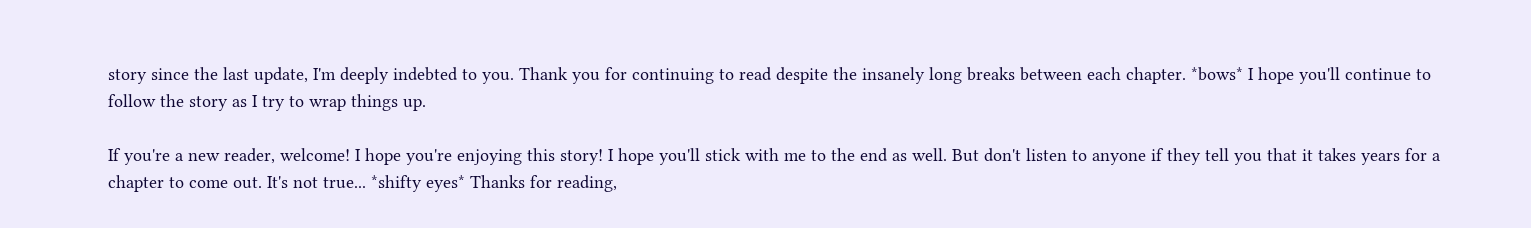story since the last update, I'm deeply indebted to you. Thank you for continuing to read despite the insanely long breaks between each chapter. *bows* I hope you'll continue to follow the story as I try to wrap things up.

If you're a new reader, welcome! I hope you're enjoying this story! I hope you'll stick with me to the end as well. But don't listen to anyone if they tell you that it takes years for a chapter to come out. It's not true... *shifty eyes* Thanks for reading,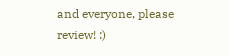and everyone, please review! :)